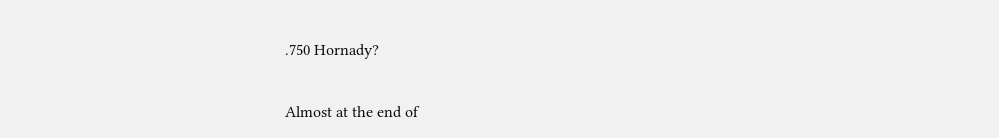.750 Hornady?


Almost at the end of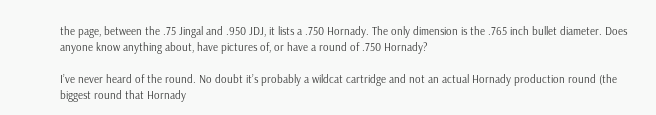the page, between the .75 Jingal and .950 JDJ, it lists a .750 Hornady. The only dimension is the .765 inch bullet diameter. Does anyone know anything about, have pictures of, or have a round of .750 Hornady?

I’ve never heard of the round. No doubt it’s probably a wildcat cartridge and not an actual Hornady production round (the biggest round that Hornady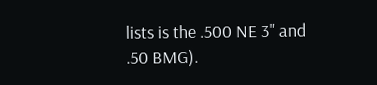lists is the .500 NE 3" and .50 BMG).